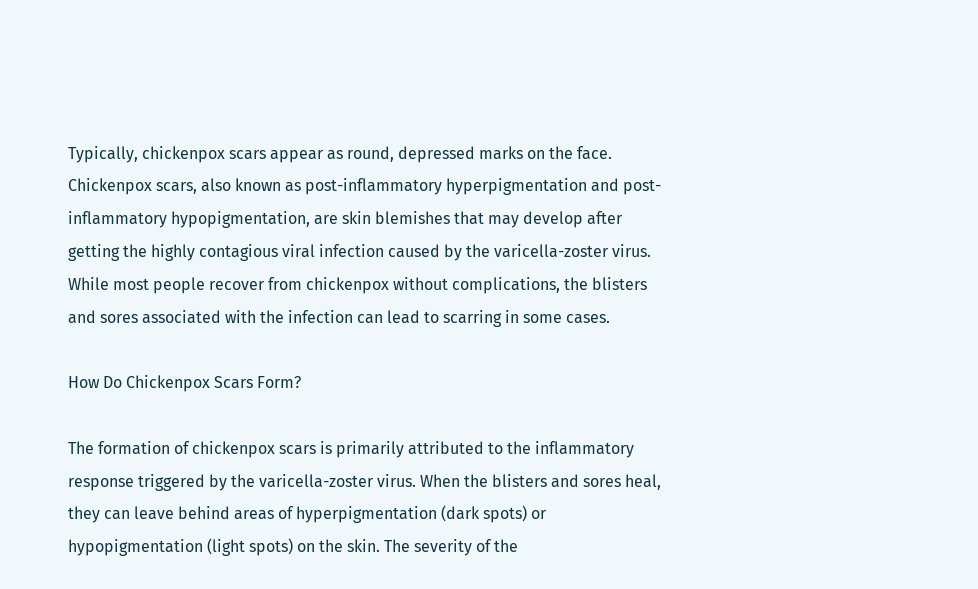Typically, chickenpox scars appear as round, depressed marks on the face. Chickenpox scars, also known as post-inflammatory hyperpigmentation and post-inflammatory hypopigmentation, are skin blemishes that may develop after getting the highly contagious viral infection caused by the varicella-zoster virus. While most people recover from chickenpox without complications, the blisters and sores associated with the infection can lead to scarring in some cases.

How Do Chickenpox Scars Form?

The formation of chickenpox scars is primarily attributed to the inflammatory response triggered by the varicella-zoster virus. When the blisters and sores heal, they can leave behind areas of hyperpigmentation (dark spots) or hypopigmentation (light spots) on the skin. The severity of the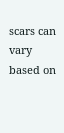scars can vary based on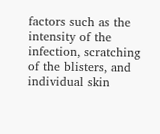factors such as the intensity of the infection, scratching of the blisters, and individual skin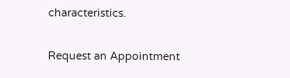characteristics.

Request an Appointment